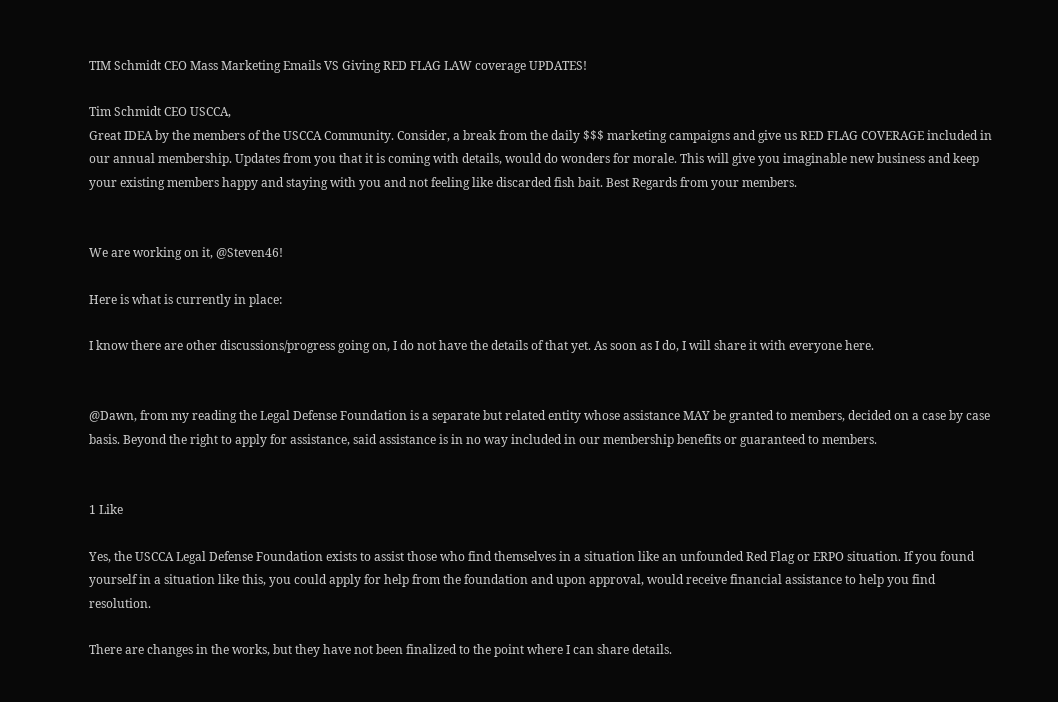TIM Schmidt CEO Mass Marketing Emails VS Giving RED FLAG LAW coverage UPDATES!

Tim Schmidt CEO USCCA,
Great IDEA by the members of the USCCA Community. Consider, a break from the daily $$$ marketing campaigns and give us RED FLAG COVERAGE included in our annual membership. Updates from you that it is coming with details, would do wonders for morale. This will give you imaginable new business and keep your existing members happy and staying with you and not feeling like discarded fish bait. Best Regards from your members.


We are working on it, @Steven46!

Here is what is currently in place:

I know there are other discussions/progress going on, I do not have the details of that yet. As soon as I do, I will share it with everyone here.


@Dawn, from my reading the Legal Defense Foundation is a separate but related entity whose assistance MAY be granted to members, decided on a case by case basis. Beyond the right to apply for assistance, said assistance is in no way included in our membership benefits or guaranteed to members.


1 Like

Yes, the USCCA Legal Defense Foundation exists to assist those who find themselves in a situation like an unfounded Red Flag or ERPO situation. If you found yourself in a situation like this, you could apply for help from the foundation and upon approval, would receive financial assistance to help you find resolution.

There are changes in the works, but they have not been finalized to the point where I can share details.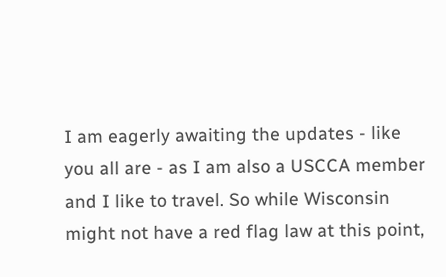I am eagerly awaiting the updates - like you all are - as I am also a USCCA member and I like to travel. So while Wisconsin might not have a red flag law at this point,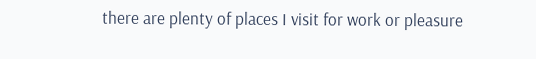there are plenty of places I visit for work or pleasure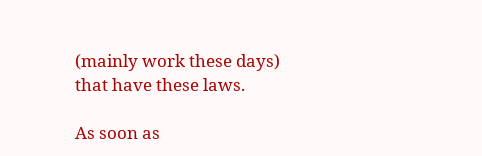(mainly work these days) that have these laws.

As soon as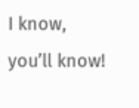I know, you’ll know!